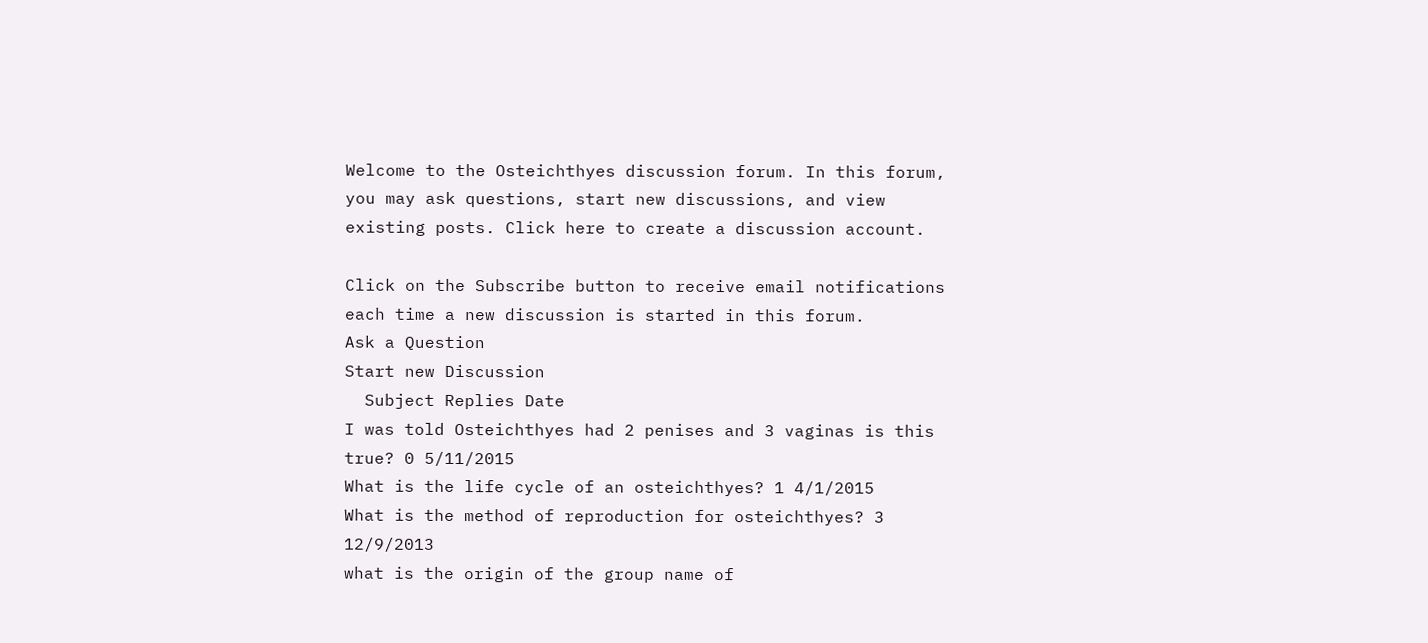Welcome to the Osteichthyes discussion forum. In this forum, you may ask questions, start new discussions, and view existing posts. Click here to create a discussion account.

Click on the Subscribe button to receive email notifications each time a new discussion is started in this forum.
Ask a Question
Start new Discussion
  Subject Replies Date
I was told Osteichthyes had 2 penises and 3 vaginas is this true? 0 5/11/2015
What is the life cycle of an osteichthyes? 1 4/1/2015
What is the method of reproduction for osteichthyes? 3 12/9/2013
what is the origin of the group name of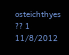osteichthyes ?? 1 11/8/2012